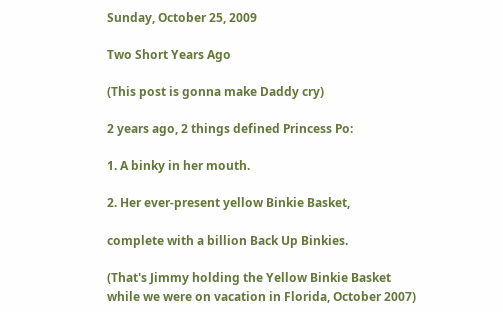Sunday, October 25, 2009

Two Short Years Ago

(This post is gonna make Daddy cry)

2 years ago, 2 things defined Princess Po:

1. A binky in her mouth.

2. Her ever-present yellow Binkie Basket,

complete with a billion Back Up Binkies.

(That's Jimmy holding the Yellow Binkie Basket
while we were on vacation in Florida, October 2007)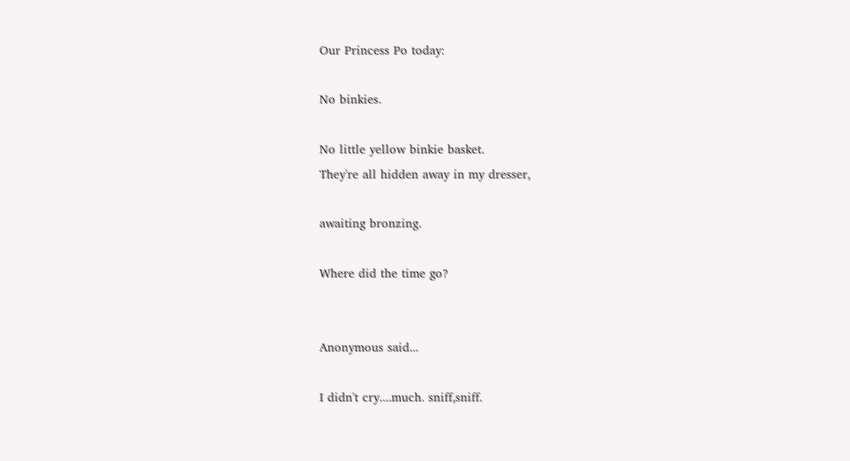Our Princess Po today:

No binkies.

No little yellow binkie basket.
They're all hidden away in my dresser,

awaiting bronzing.

Where did the time go?


Anonymous said...

I didn't cry....much. sniff,sniff.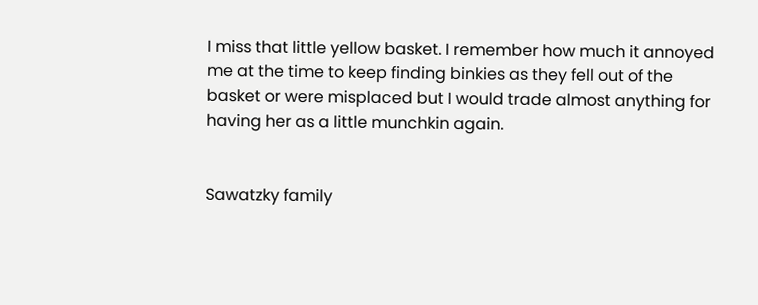I miss that little yellow basket. I remember how much it annoyed me at the time to keep finding binkies as they fell out of the basket or were misplaced but I would trade almost anything for having her as a little munchkin again.


Sawatzky family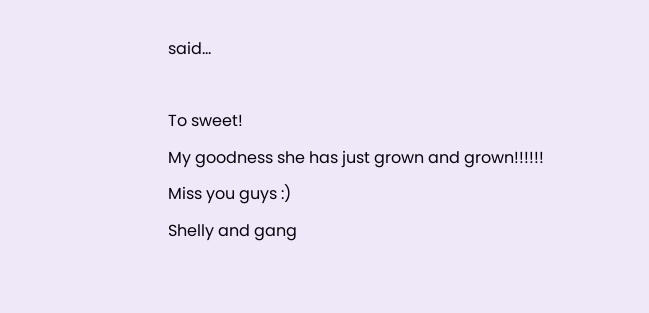said...

To sweet!
My goodness she has just grown and grown!!!!!!
Miss you guys :)
Shelly and gang